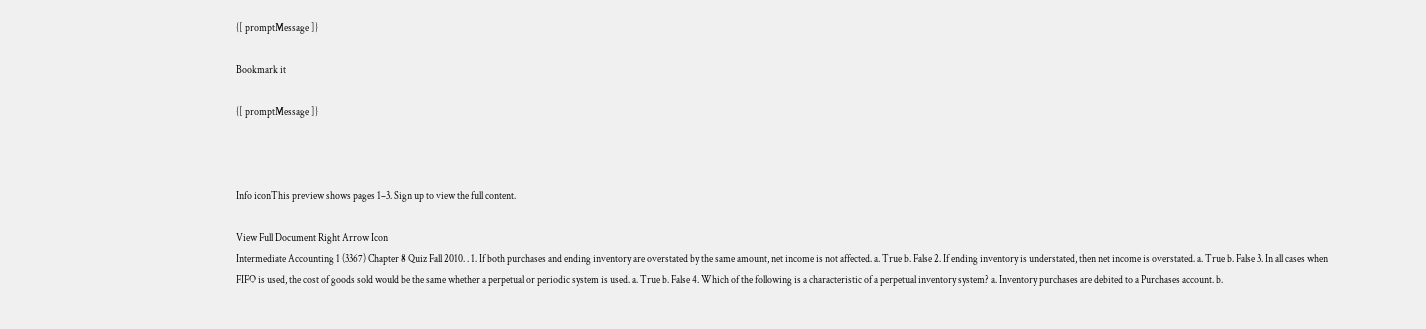{[ promptMessage ]}

Bookmark it

{[ promptMessage ]}



Info iconThis preview shows pages 1–3. Sign up to view the full content.

View Full Document Right Arrow Icon
Intermediate Accounting 1 (3367) Chapter 8 Quiz Fall 2010. . 1. If both purchases and ending inventory are overstated by the same amount, net income is not affected. a. True b. False 2. If ending inventory is understated, then net income is overstated. a. True b. False 3. In all cases when FIFO is used, the cost of goods sold would be the same whether a perpetual or periodic system is used. a. True b. False 4. Which of the following is a characteristic of a perpetual inventory system? a. Inventory purchases are debited to a Purchases account. b.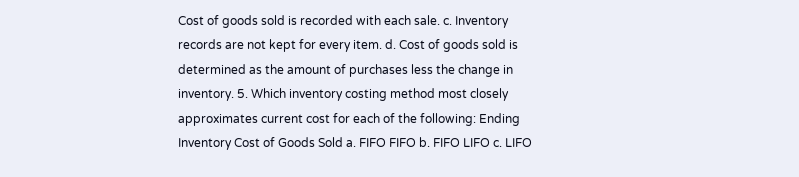Cost of goods sold is recorded with each sale. c. Inventory records are not kept for every item. d. Cost of goods sold is determined as the amount of purchases less the change in inventory. 5. Which inventory costing method most closely approximates current cost for each of the following: Ending Inventory Cost of Goods Sold a. FIFO FIFO b. FIFO LIFO c. LIFO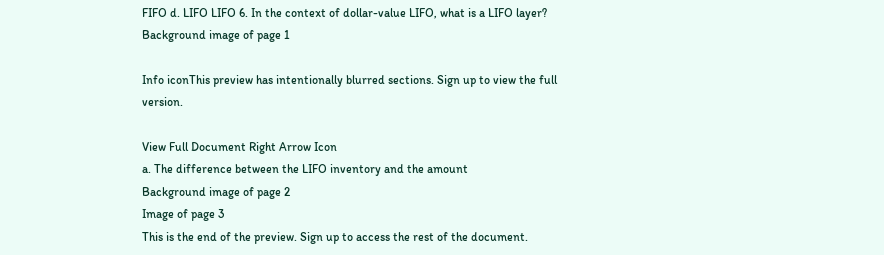FIFO d. LIFO LIFO 6. In the context of dollar-value LIFO, what is a LIFO layer?
Background image of page 1

Info iconThis preview has intentionally blurred sections. Sign up to view the full version.

View Full Document Right Arrow Icon
a. The difference between the LIFO inventory and the amount
Background image of page 2
Image of page 3
This is the end of the preview. Sign up to access the rest of the document.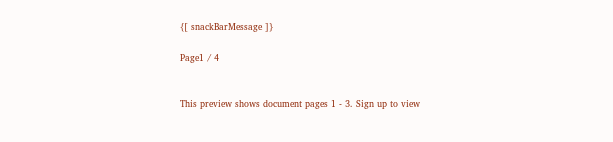{[ snackBarMessage ]}

Page1 / 4


This preview shows document pages 1 - 3. Sign up to view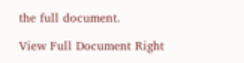the full document.

View Full Document Right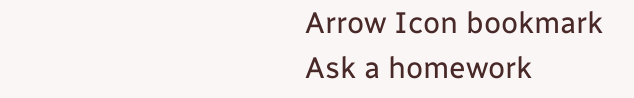Arrow Icon bookmark
Ask a homework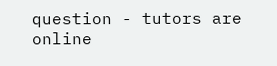question - tutors are online